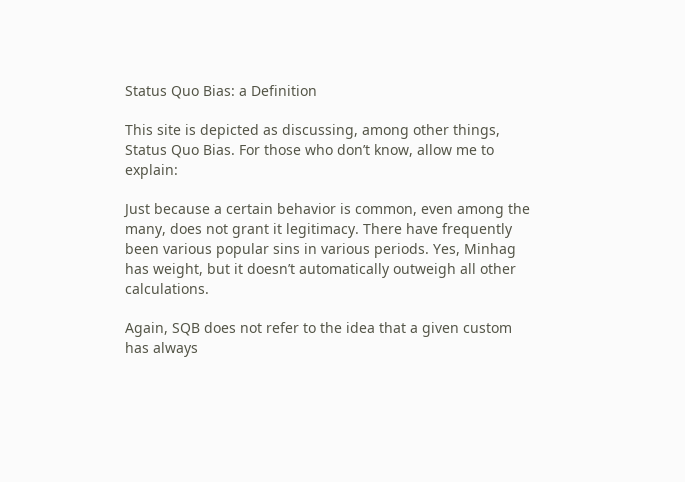Status Quo Bias: a Definition

This site is depicted as discussing, among other things, Status Quo Bias. For those who don’t know, allow me to explain:

Just because a certain behavior is common, even among the many, does not grant it legitimacy. There have frequently been various popular sins in various periods. Yes, Minhag has weight, but it doesn’t automatically outweigh all other calculations.

Again, SQB does not refer to the idea that a given custom has always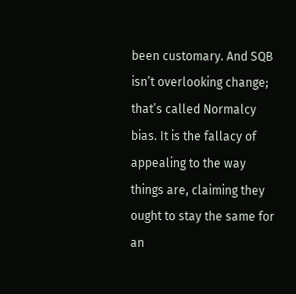been customary. And SQB isn’t overlooking change; that’s called Normalcy bias. It is the fallacy of appealing to the way things are, claiming they ought to stay the same for an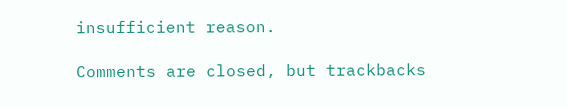insufficient reason.

Comments are closed, but trackbacks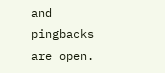and pingbacks are open.